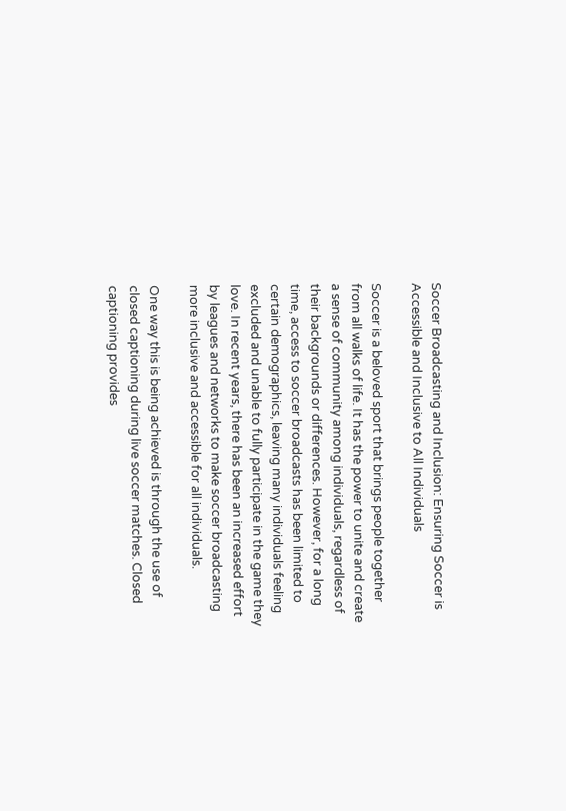Soccer Broadcasting and Inclusion: Ensuring Soccer is Accessible and Inclusive to All Individuals

Soccer is a beloved sport that brings people together from all walks of life. It has the power to unite and create a sense of community among individuals, regardless of their backgrounds or differences. However, for a long time, access to soccer broadcasts has been limited to certain demographics, leaving many individuals feeling excluded and unable to fully participate in the game they love. In recent years, there has been an increased effort by leagues and networks to make soccer broadcasting more inclusive and accessible for all individuals.

One way this is being achieved is through the use of closed captioning during live soccer matches. Closed captioning provides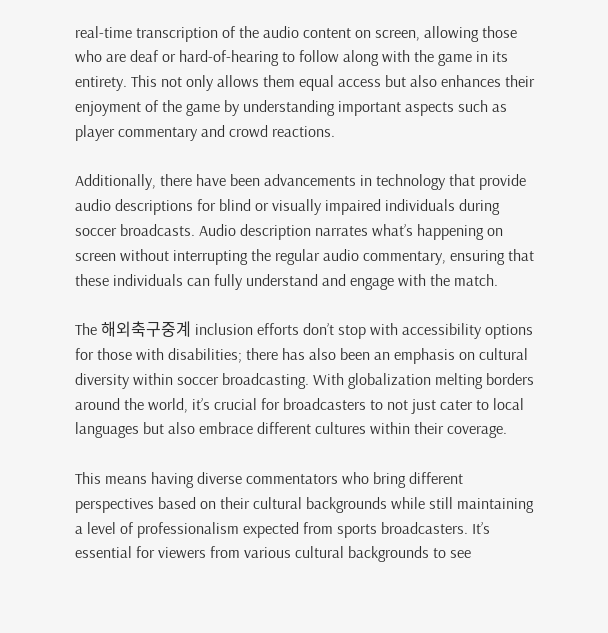real-time transcription of the audio content on screen, allowing those who are deaf or hard-of-hearing to follow along with the game in its entirety. This not only allows them equal access but also enhances their enjoyment of the game by understanding important aspects such as player commentary and crowd reactions.

Additionally, there have been advancements in technology that provide audio descriptions for blind or visually impaired individuals during soccer broadcasts. Audio description narrates what’s happening on screen without interrupting the regular audio commentary, ensuring that these individuals can fully understand and engage with the match.

The 해외축구중계 inclusion efforts don’t stop with accessibility options for those with disabilities; there has also been an emphasis on cultural diversity within soccer broadcasting. With globalization melting borders around the world, it’s crucial for broadcasters to not just cater to local languages but also embrace different cultures within their coverage.

This means having diverse commentators who bring different perspectives based on their cultural backgrounds while still maintaining a level of professionalism expected from sports broadcasters. It’s essential for viewers from various cultural backgrounds to see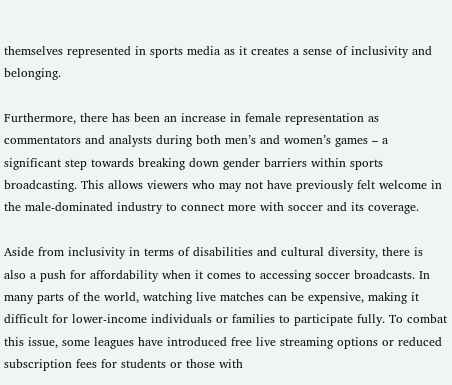themselves represented in sports media as it creates a sense of inclusivity and belonging.

Furthermore, there has been an increase in female representation as commentators and analysts during both men’s and women’s games – a significant step towards breaking down gender barriers within sports broadcasting. This allows viewers who may not have previously felt welcome in the male-dominated industry to connect more with soccer and its coverage.

Aside from inclusivity in terms of disabilities and cultural diversity, there is also a push for affordability when it comes to accessing soccer broadcasts. In many parts of the world, watching live matches can be expensive, making it difficult for lower-income individuals or families to participate fully. To combat this issue, some leagues have introduced free live streaming options or reduced subscription fees for students or those with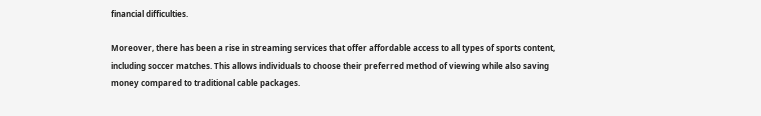financial difficulties.

Moreover, there has been a rise in streaming services that offer affordable access to all types of sports content, including soccer matches. This allows individuals to choose their preferred method of viewing while also saving money compared to traditional cable packages.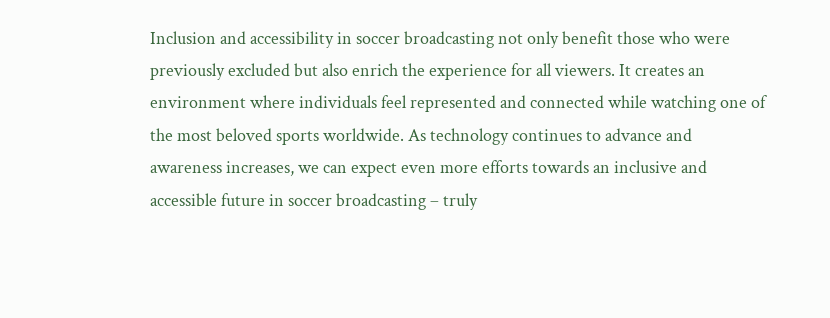Inclusion and accessibility in soccer broadcasting not only benefit those who were previously excluded but also enrich the experience for all viewers. It creates an environment where individuals feel represented and connected while watching one of the most beloved sports worldwide. As technology continues to advance and awareness increases, we can expect even more efforts towards an inclusive and accessible future in soccer broadcasting – truly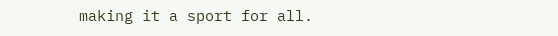making it a sport for all.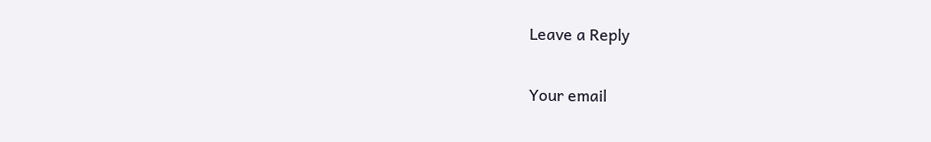Leave a Reply

Your email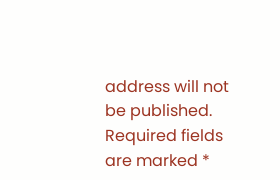address will not be published. Required fields are marked *